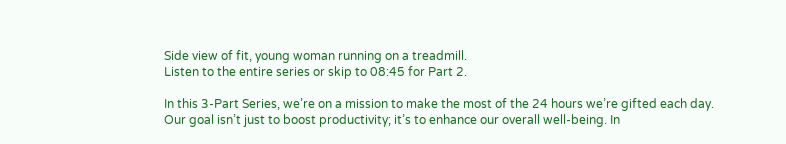Side view of fit, young woman running on a treadmill.
Listen to the entire series or skip to 08:45 for Part 2.

In this 3-Part Series, we’re on a mission to make the most of the 24 hours we’re gifted each day. Our goal isn’t just to boost productivity; it’s to enhance our overall well-being. In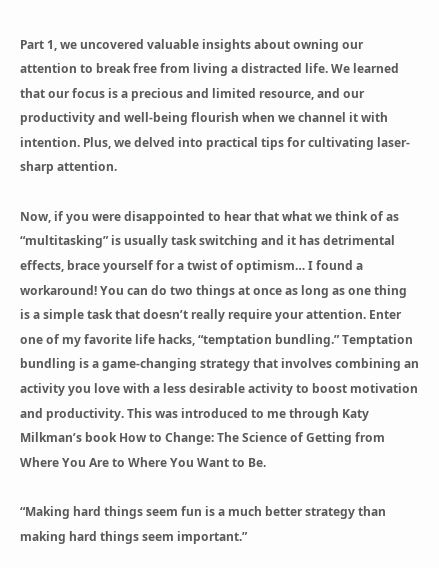Part 1, we uncovered valuable insights about owning our attention to break free from living a distracted life. We learned that our focus is a precious and limited resource, and our productivity and well-being flourish when we channel it with intention. Plus, we delved into practical tips for cultivating laser-sharp attention.

Now, if you were disappointed to hear that what we think of as “multitasking” is usually task switching and it has detrimental effects, brace yourself for a twist of optimism… I found a workaround! You can do two things at once as long as one thing is a simple task that doesn’t really require your attention. Enter one of my favorite life hacks, “temptation bundling.” Temptation bundling is a game-changing strategy that involves combining an activity you love with a less desirable activity to boost motivation and productivity. This was introduced to me through Katy Milkman’s book How to Change: The Science of Getting from Where You Are to Where You Want to Be.

“Making hard things seem fun is a much better strategy than making hard things seem important.”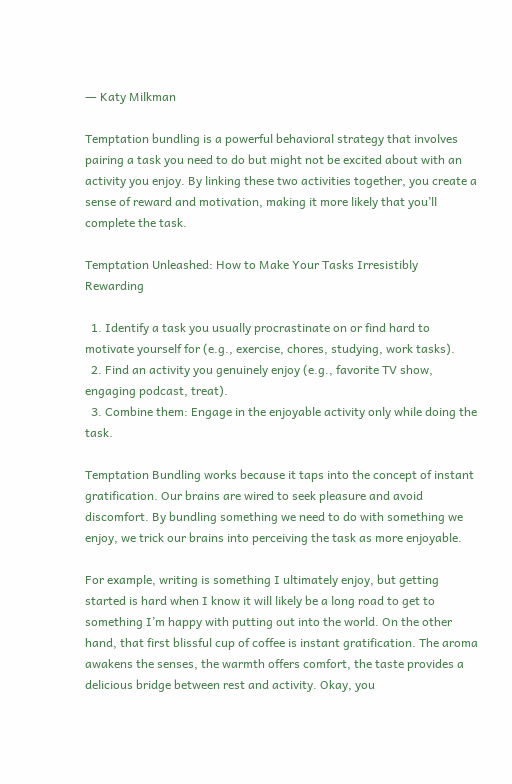― Katy Milkman

Temptation bundling is a powerful behavioral strategy that involves pairing a task you need to do but might not be excited about with an activity you enjoy. By linking these two activities together, you create a sense of reward and motivation, making it more likely that you’ll complete the task.

Temptation Unleashed: How to Make Your Tasks Irresistibly Rewarding

  1. Identify a task you usually procrastinate on or find hard to motivate yourself for (e.g., exercise, chores, studying, work tasks).
  2. Find an activity you genuinely enjoy (e.g., favorite TV show, engaging podcast, treat).
  3. Combine them: Engage in the enjoyable activity only while doing the task.

Temptation Bundling works because it taps into the concept of instant gratification. Our brains are wired to seek pleasure and avoid discomfort. By bundling something we need to do with something we enjoy, we trick our brains into perceiving the task as more enjoyable.

For example, writing is something I ultimately enjoy, but getting started is hard when I know it will likely be a long road to get to something I’m happy with putting out into the world. On the other hand, that first blissful cup of coffee is instant gratification. The aroma awakens the senses, the warmth offers comfort, the taste provides a delicious bridge between rest and activity. Okay, you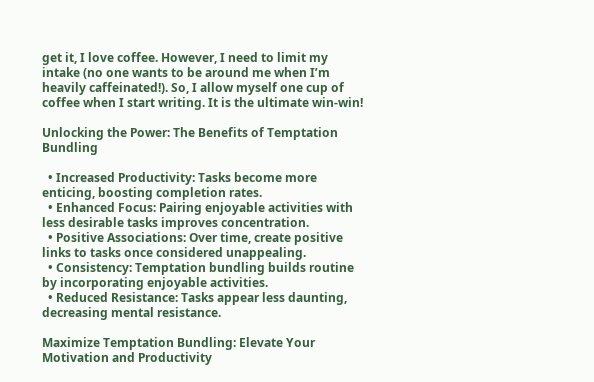get it, I love coffee. However, I need to limit my intake (no one wants to be around me when I’m heavily caffeinated!). So, I allow myself one cup of coffee when I start writing. It is the ultimate win-win!

Unlocking the Power: The Benefits of Temptation Bundling

  • Increased Productivity: Tasks become more enticing, boosting completion rates.
  • Enhanced Focus: Pairing enjoyable activities with less desirable tasks improves concentration.
  • Positive Associations: Over time, create positive links to tasks once considered unappealing.
  • Consistency: Temptation bundling builds routine by incorporating enjoyable activities.
  • Reduced Resistance: Tasks appear less daunting, decreasing mental resistance.

Maximize Temptation Bundling: Elevate Your Motivation and Productivity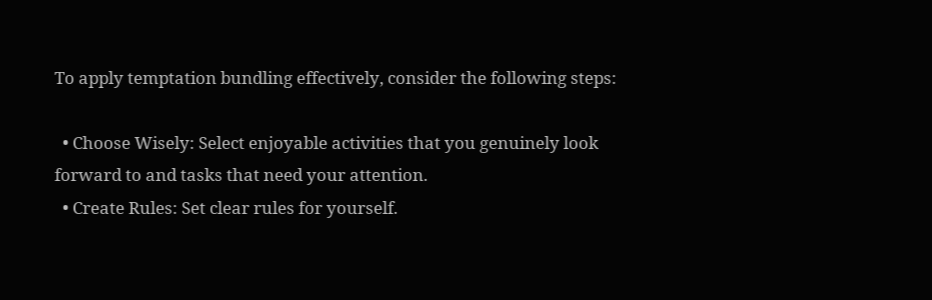To apply temptation bundling effectively, consider the following steps:

  • Choose Wisely: Select enjoyable activities that you genuinely look forward to and tasks that need your attention.
  • Create Rules: Set clear rules for yourself.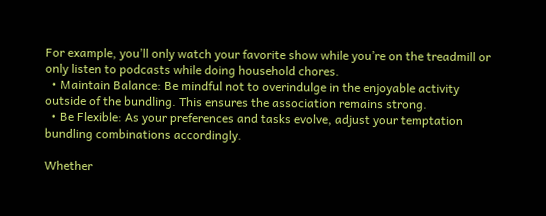For example, you’ll only watch your favorite show while you’re on the treadmill or only listen to podcasts while doing household chores.
  • Maintain Balance: Be mindful not to overindulge in the enjoyable activity outside of the bundling. This ensures the association remains strong.
  • Be Flexible: As your preferences and tasks evolve, adjust your temptation bundling combinations accordingly.

Whether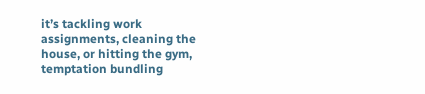it’s tackling work assignments, cleaning the house, or hitting the gym, temptation bundling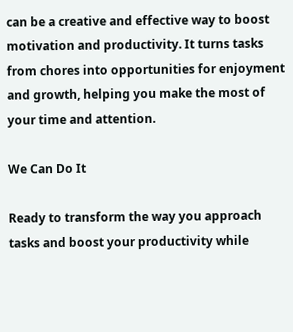can be a creative and effective way to boost motivation and productivity. It turns tasks from chores into opportunities for enjoyment and growth, helping you make the most of your time and attention.

We Can Do It

Ready to transform the way you approach tasks and boost your productivity while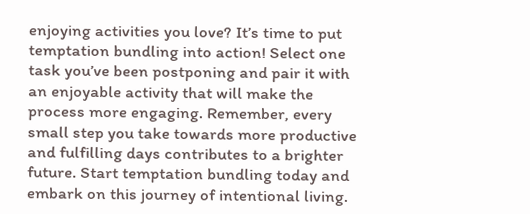enjoying activities you love? It’s time to put temptation bundling into action! Select one task you’ve been postponing and pair it with an enjoyable activity that will make the process more engaging. Remember, every small step you take towards more productive and fulfilling days contributes to a brighter future. Start temptation bundling today and embark on this journey of intentional living.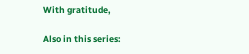With gratitude,

Also in this series: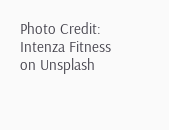Photo Credit: Intenza Fitness on Unsplash